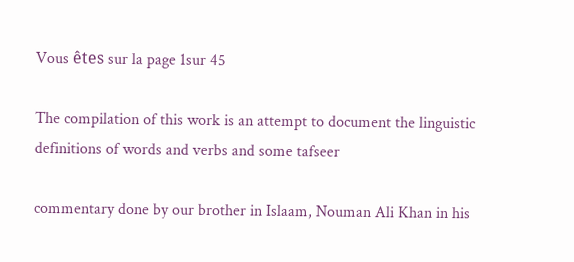Vous êtes sur la page 1sur 45

The compilation of this work is an attempt to document the linguistic definitions of words and verbs and some tafseer

commentary done by our brother in Islaam, Nouman Ali Khan in his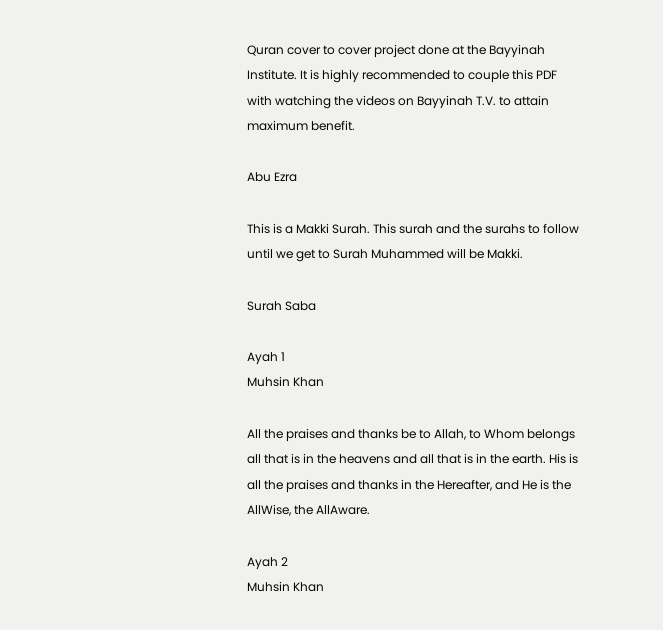Quran cover to cover project done at the Bayyinah Institute. It is highly recommended to couple this PDF with watching the videos on Bayyinah T.V. to attain maximum benefit.

Abu Ezra

This is a Makki Surah. This surah and the surahs to follow until we get to Surah Muhammed will be Makki.

Surah Saba

Ayah 1
Muhsin Khan

All the praises and thanks be to Allah, to Whom belongs all that is in the heavens and all that is in the earth. His is all the praises and thanks in the Hereafter, and He is the AllWise, the AllAware.

Ayah 2
Muhsin Khan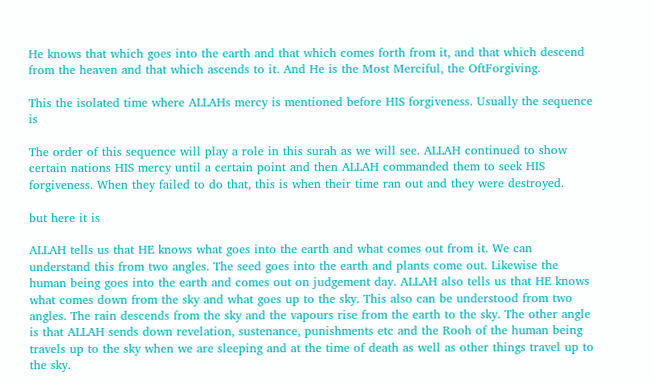He knows that which goes into the earth and that which comes forth from it, and that which descend from the heaven and that which ascends to it. And He is the Most Merciful, the OftForgiving.

This the isolated time where ALLAHs mercy is mentioned before HIS forgiveness. Usually the sequence is

The order of this sequence will play a role in this surah as we will see. ALLAH continued to show certain nations HIS mercy until a certain point and then ALLAH commanded them to seek HIS forgiveness. When they failed to do that, this is when their time ran out and they were destroyed.

but here it is

ALLAH tells us that HE knows what goes into the earth and what comes out from it. We can understand this from two angles. The seed goes into the earth and plants come out. Likewise the human being goes into the earth and comes out on judgement day. ALLAH also tells us that HE knows what comes down from the sky and what goes up to the sky. This also can be understood from two angles. The rain descends from the sky and the vapours rise from the earth to the sky. The other angle is that ALLAH sends down revelation, sustenance, punishments etc and the Rooh of the human being travels up to the sky when we are sleeping and at the time of death as well as other things travel up to the sky.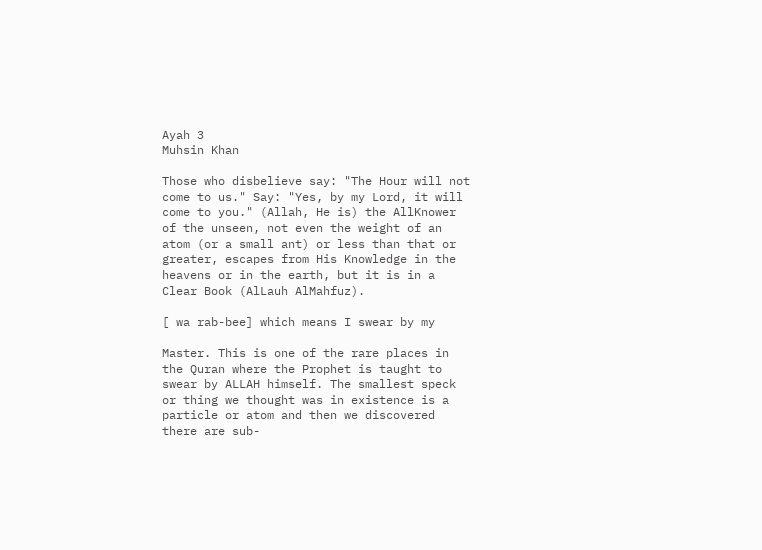Ayah 3
Muhsin Khan

Those who disbelieve say: "The Hour will not come to us." Say: "Yes, by my Lord, it will come to you." (Allah, He is) the AllKnower of the unseen, not even the weight of an atom (or a small ant) or less than that or greater, escapes from His Knowledge in the heavens or in the earth, but it is in a Clear Book (AlLauh AlMahfuz).

[ wa rab-bee] which means I swear by my

Master. This is one of the rare places in the Quran where the Prophet is taught to swear by ALLAH himself. The smallest speck or thing we thought was in existence is a particle or atom and then we discovered there are sub-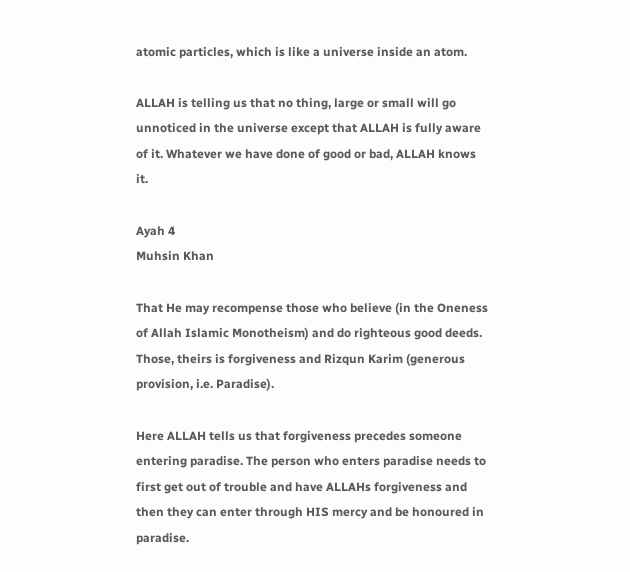atomic particles, which is like a universe inside an atom.

ALLAH is telling us that no thing, large or small will go unnoticed in the universe except that ALLAH is fully aware of it. Whatever we have done of good or bad, ALLAH knows it.

Ayah 4
Muhsin Khan

That He may recompense those who believe (in the Oneness of Allah Islamic Monotheism) and do righteous good deeds. Those, theirs is forgiveness and Rizqun Karim (generous provision, i.e. Paradise).

Here ALLAH tells us that forgiveness precedes someone entering paradise. The person who enters paradise needs to first get out of trouble and have ALLAHs forgiveness and then they can enter through HIS mercy and be honoured in paradise.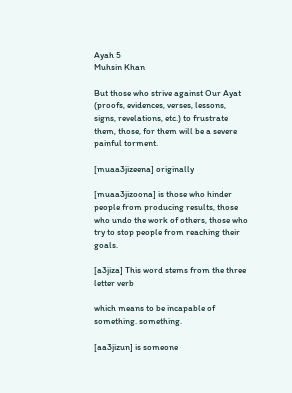Ayah 5
Muhsin Khan

But those who strive against Our Ayat (proofs, evidences, verses, lessons, signs, revelations, etc.) to frustrate them, those, for them will be a severe painful torment.

[muaa3jizeena] originally

[muaa3jizoona] is those who hinder people from producing results, those who undo the work of others, those who try to stop people from reaching their goals.

[a3jiza] This word stems from the three letter verb

which means to be incapable of something. something.

[aa3jizun] is someone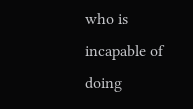who is incapable of doing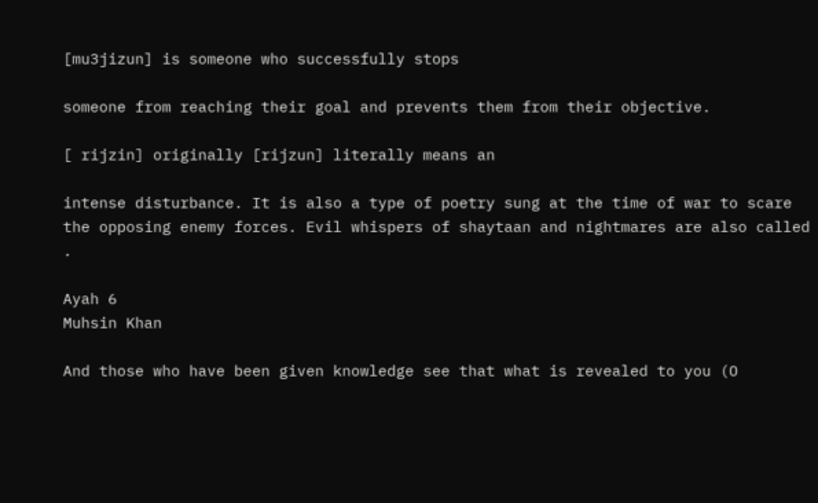[mu3jizun] is someone who successfully stops

someone from reaching their goal and prevents them from their objective.

[ rijzin] originally [rijzun] literally means an

intense disturbance. It is also a type of poetry sung at the time of war to scare the opposing enemy forces. Evil whispers of shaytaan and nightmares are also called .

Ayah 6
Muhsin Khan

And those who have been given knowledge see that what is revealed to you (O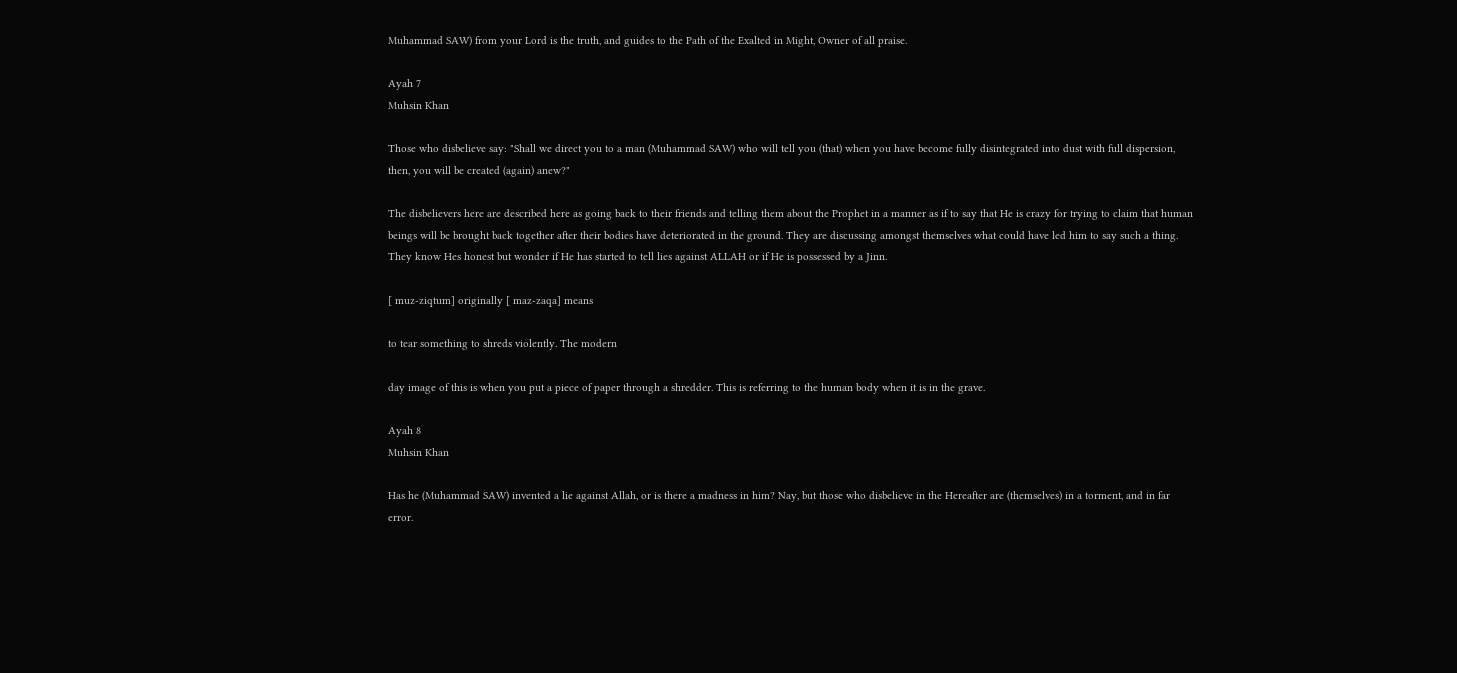Muhammad SAW) from your Lord is the truth, and guides to the Path of the Exalted in Might, Owner of all praise.

Ayah 7
Muhsin Khan

Those who disbelieve say: "Shall we direct you to a man (Muhammad SAW) who will tell you (that) when you have become fully disintegrated into dust with full dispersion, then, you will be created (again) anew?"

The disbelievers here are described here as going back to their friends and telling them about the Prophet in a manner as if to say that He is crazy for trying to claim that human beings will be brought back together after their bodies have deteriorated in the ground. They are discussing amongst themselves what could have led him to say such a thing. They know Hes honest but wonder if He has started to tell lies against ALLAH or if He is possessed by a Jinn.

[ muz-ziqtum] originally [ maz-zaqa] means

to tear something to shreds violently. The modern

day image of this is when you put a piece of paper through a shredder. This is referring to the human body when it is in the grave.

Ayah 8
Muhsin Khan

Has he (Muhammad SAW) invented a lie against Allah, or is there a madness in him? Nay, but those who disbelieve in the Hereafter are (themselves) in a torment, and in far error.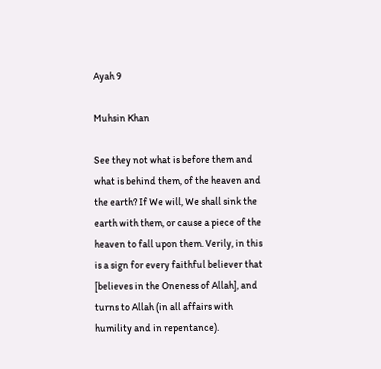Ayah 9

Muhsin Khan

See they not what is before them and what is behind them, of the heaven and the earth? If We will, We shall sink the earth with them, or cause a piece of the heaven to fall upon them. Verily, in this is a sign for every faithful believer that [believes in the Oneness of Allah], and turns to Allah (in all affairs with humility and in repentance).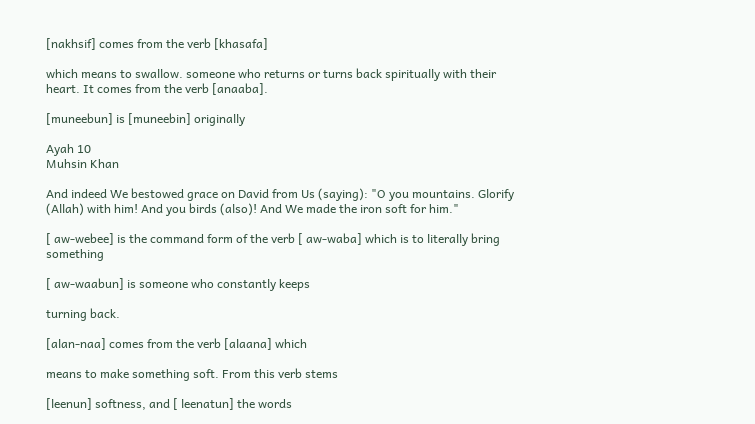[nakhsif] comes from the verb [khasafa]

which means to swallow. someone who returns or turns back spiritually with their heart. It comes from the verb [anaaba].

[muneebun] is [muneebin] originally

Ayah 10
Muhsin Khan

And indeed We bestowed grace on David from Us (saying): "O you mountains. Glorify (Allah) with him! And you birds (also)! And We made the iron soft for him."

[ aw-webee] is the command form of the verb [ aw-waba] which is to literally bring something

[ aw-waabun] is someone who constantly keeps

turning back.

[alan-naa] comes from the verb [alaana] which

means to make something soft. From this verb stems

[leenun] softness, and [ leenatun] the words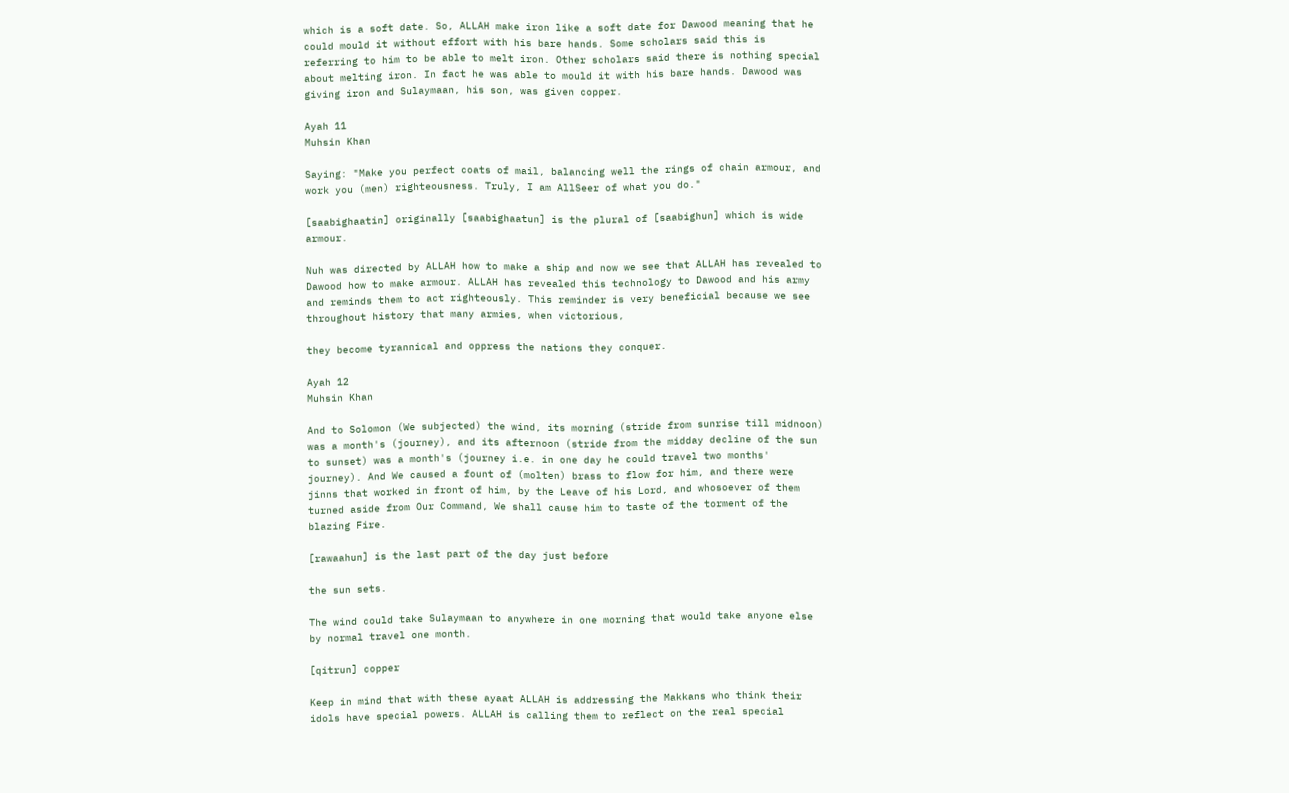which is a soft date. So, ALLAH make iron like a soft date for Dawood meaning that he could mould it without effort with his bare hands. Some scholars said this is referring to him to be able to melt iron. Other scholars said there is nothing special about melting iron. In fact he was able to mould it with his bare hands. Dawood was giving iron and Sulaymaan, his son, was given copper.

Ayah 11
Muhsin Khan

Saying: "Make you perfect coats of mail, balancing well the rings of chain armour, and work you (men) righteousness. Truly, I am AllSeer of what you do."

[saabighaatin] originally [saabighaatun] is the plural of [saabighun] which is wide armour.

Nuh was directed by ALLAH how to make a ship and now we see that ALLAH has revealed to Dawood how to make armour. ALLAH has revealed this technology to Dawood and his army and reminds them to act righteously. This reminder is very beneficial because we see throughout history that many armies, when victorious,

they become tyrannical and oppress the nations they conquer.

Ayah 12
Muhsin Khan

And to Solomon (We subjected) the wind, its morning (stride from sunrise till midnoon) was a month's (journey), and its afternoon (stride from the midday decline of the sun to sunset) was a month's (journey i.e. in one day he could travel two months' journey). And We caused a fount of (molten) brass to flow for him, and there were jinns that worked in front of him, by the Leave of his Lord, and whosoever of them turned aside from Our Command, We shall cause him to taste of the torment of the blazing Fire.

[rawaahun] is the last part of the day just before

the sun sets.

The wind could take Sulaymaan to anywhere in one morning that would take anyone else by normal travel one month.

[qitrun] copper

Keep in mind that with these ayaat ALLAH is addressing the Makkans who think their idols have special powers. ALLAH is calling them to reflect on the real special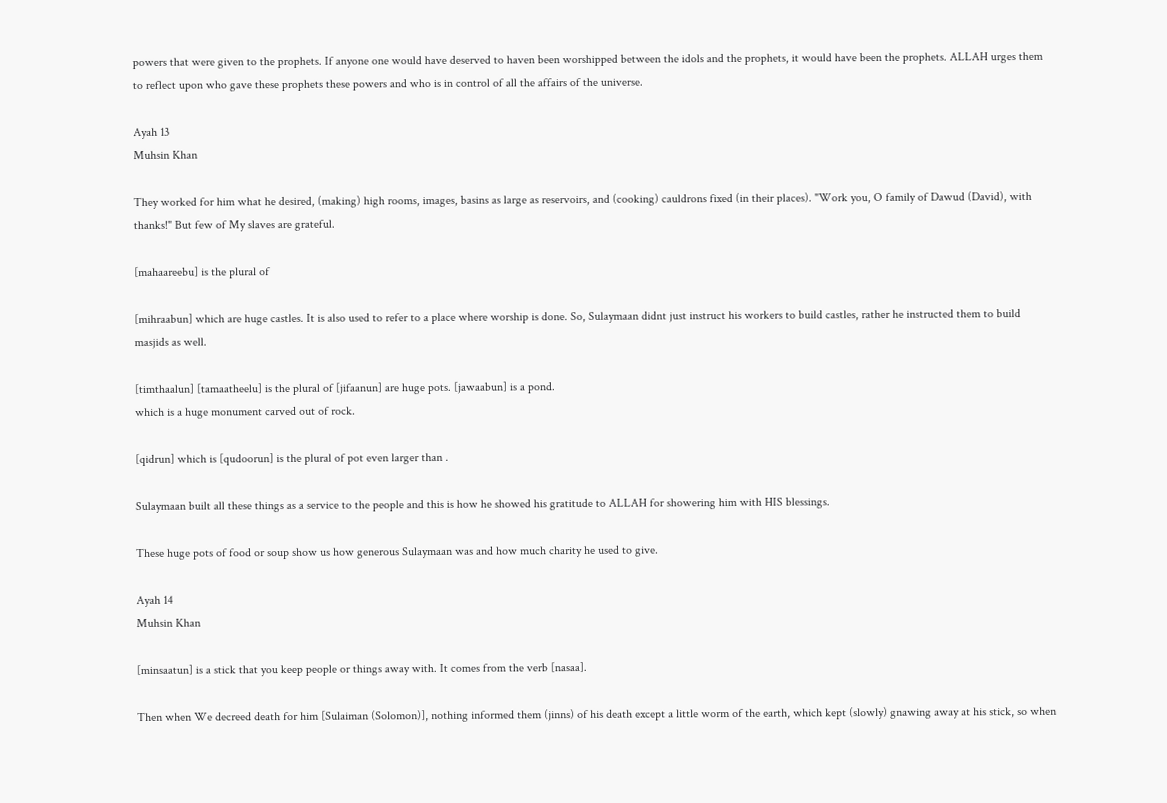powers that were given to the prophets. If anyone one would have deserved to haven been worshipped between the idols and the prophets, it would have been the prophets. ALLAH urges them to reflect upon who gave these prophets these powers and who is in control of all the affairs of the universe.

Ayah 13
Muhsin Khan

They worked for him what he desired, (making) high rooms, images, basins as large as reservoirs, and (cooking) cauldrons fixed (in their places). "Work you, O family of Dawud (David), with thanks!" But few of My slaves are grateful.

[mahaareebu] is the plural of

[mihraabun] which are huge castles. It is also used to refer to a place where worship is done. So, Sulaymaan didnt just instruct his workers to build castles, rather he instructed them to build masjids as well.

[timthaalun] [tamaatheelu] is the plural of [jifaanun] are huge pots. [jawaabun] is a pond.
which is a huge monument carved out of rock.

[qidrun] which is [qudoorun] is the plural of pot even larger than .

Sulaymaan built all these things as a service to the people and this is how he showed his gratitude to ALLAH for showering him with HIS blessings.

These huge pots of food or soup show us how generous Sulaymaan was and how much charity he used to give.

Ayah 14
Muhsin Khan

[minsaatun] is a stick that you keep people or things away with. It comes from the verb [nasaa].

Then when We decreed death for him [Sulaiman (Solomon)], nothing informed them (jinns) of his death except a little worm of the earth, which kept (slowly) gnawing away at his stick, so when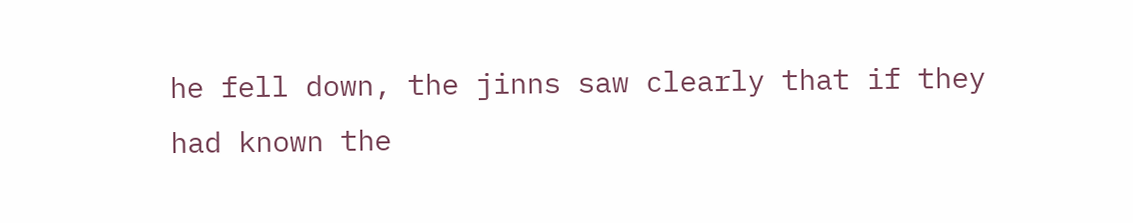he fell down, the jinns saw clearly that if they had known the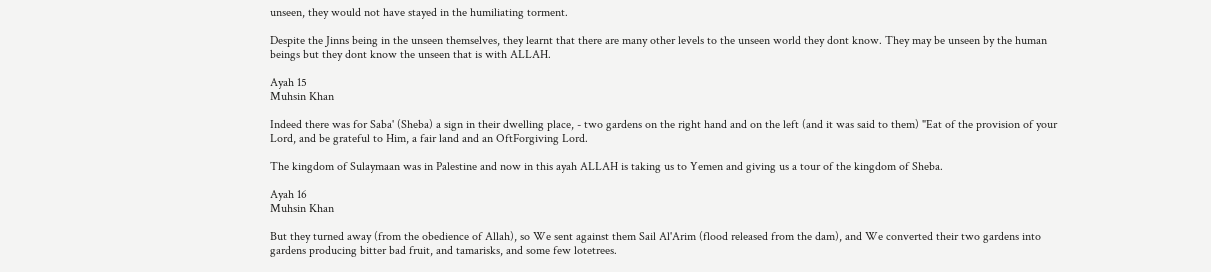unseen, they would not have stayed in the humiliating torment.

Despite the Jinns being in the unseen themselves, they learnt that there are many other levels to the unseen world they dont know. They may be unseen by the human beings but they dont know the unseen that is with ALLAH.

Ayah 15
Muhsin Khan

Indeed there was for Saba' (Sheba) a sign in their dwelling place, - two gardens on the right hand and on the left (and it was said to them) "Eat of the provision of your Lord, and be grateful to Him, a fair land and an OftForgiving Lord.

The kingdom of Sulaymaan was in Palestine and now in this ayah ALLAH is taking us to Yemen and giving us a tour of the kingdom of Sheba.

Ayah 16
Muhsin Khan

But they turned away (from the obedience of Allah), so We sent against them Sail Al'Arim (flood released from the dam), and We converted their two gardens into gardens producing bitter bad fruit, and tamarisks, and some few lotetrees.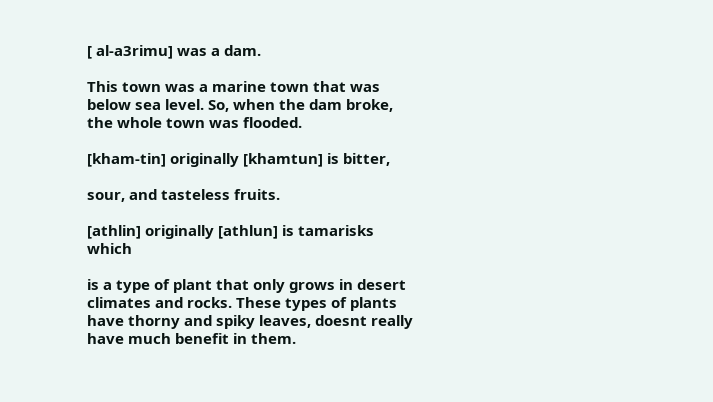[ al-a3rimu] was a dam.

This town was a marine town that was below sea level. So, when the dam broke, the whole town was flooded.

[kham-tin] originally [khamtun] is bitter,

sour, and tasteless fruits.

[athlin] originally [athlun] is tamarisks which

is a type of plant that only grows in desert climates and rocks. These types of plants have thorny and spiky leaves, doesnt really have much benefit in them.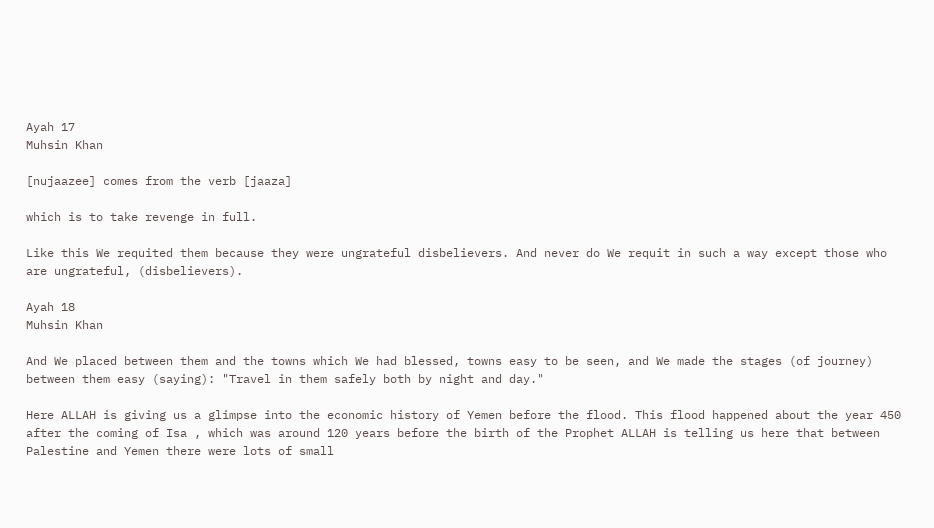Ayah 17
Muhsin Khan

[nujaazee] comes from the verb [jaaza]

which is to take revenge in full.

Like this We requited them because they were ungrateful disbelievers. And never do We requit in such a way except those who are ungrateful, (disbelievers).

Ayah 18
Muhsin Khan

And We placed between them and the towns which We had blessed, towns easy to be seen, and We made the stages (of journey) between them easy (saying): "Travel in them safely both by night and day."

Here ALLAH is giving us a glimpse into the economic history of Yemen before the flood. This flood happened about the year 450 after the coming of Isa , which was around 120 years before the birth of the Prophet ALLAH is telling us here that between Palestine and Yemen there were lots of small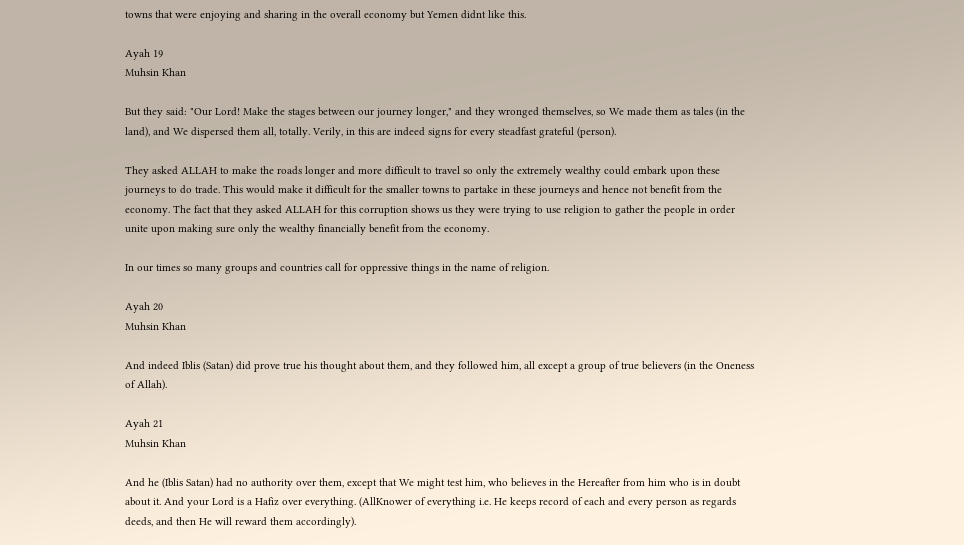towns that were enjoying and sharing in the overall economy but Yemen didnt like this.

Ayah 19
Muhsin Khan

But they said: "Our Lord! Make the stages between our journey longer," and they wronged themselves, so We made them as tales (in the land), and We dispersed them all, totally. Verily, in this are indeed signs for every steadfast grateful (person).

They asked ALLAH to make the roads longer and more difficult to travel so only the extremely wealthy could embark upon these journeys to do trade. This would make it difficult for the smaller towns to partake in these journeys and hence not benefit from the economy. The fact that they asked ALLAH for this corruption shows us they were trying to use religion to gather the people in order unite upon making sure only the wealthy financially benefit from the economy.

In our times so many groups and countries call for oppressive things in the name of religion.

Ayah 20
Muhsin Khan

And indeed Iblis (Satan) did prove true his thought about them, and they followed him, all except a group of true believers (in the Oneness of Allah).

Ayah 21
Muhsin Khan

And he (Iblis Satan) had no authority over them, except that We might test him, who believes in the Hereafter from him who is in doubt about it. And your Lord is a Hafiz over everything. (AllKnower of everything i.e. He keeps record of each and every person as regards deeds, and then He will reward them accordingly).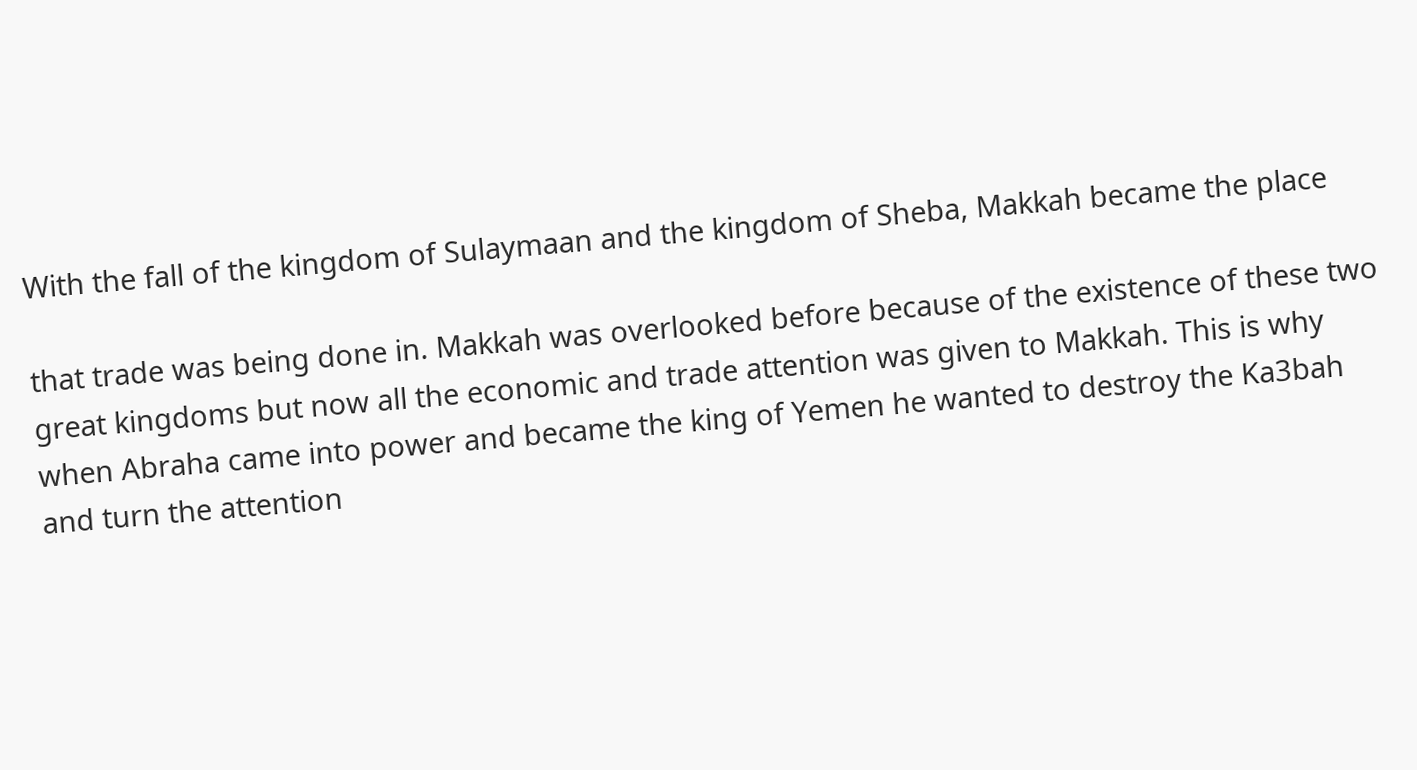With the fall of the kingdom of Sulaymaan and the kingdom of Sheba, Makkah became the place

that trade was being done in. Makkah was overlooked before because of the existence of these two great kingdoms but now all the economic and trade attention was given to Makkah. This is why when Abraha came into power and became the king of Yemen he wanted to destroy the Ka3bah and turn the attention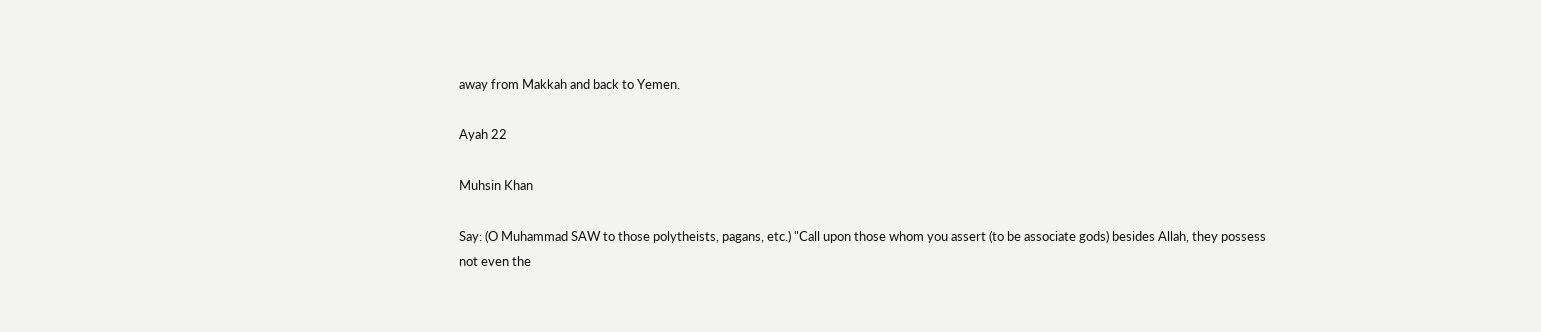away from Makkah and back to Yemen.

Ayah 22

Muhsin Khan

Say: (O Muhammad SAW to those polytheists, pagans, etc.) "Call upon those whom you assert (to be associate gods) besides Allah, they possess not even the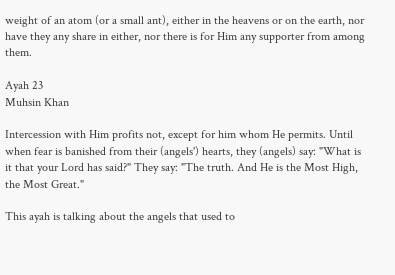weight of an atom (or a small ant), either in the heavens or on the earth, nor have they any share in either, nor there is for Him any supporter from among them.

Ayah 23
Muhsin Khan

Intercession with Him profits not, except for him whom He permits. Until when fear is banished from their (angels') hearts, they (angels) say: "What is it that your Lord has said?" They say: "The truth. And He is the Most High, the Most Great."

This ayah is talking about the angels that used to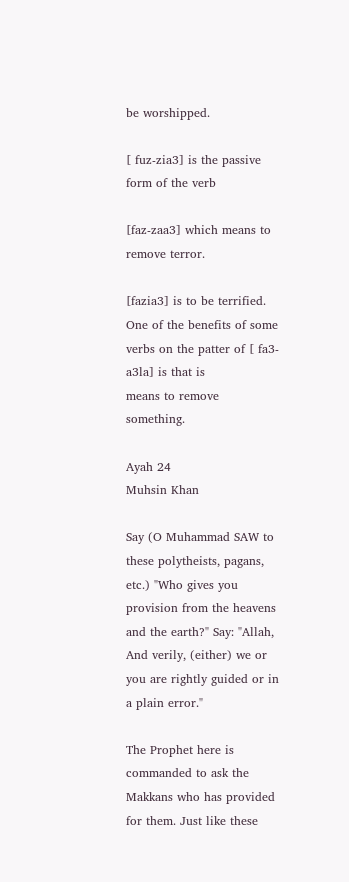be worshipped.

[ fuz-zia3] is the passive form of the verb

[faz-zaa3] which means to remove terror.

[fazia3] is to be terrified. One of the benefits of some verbs on the patter of [ fa3-a3la] is that is
means to remove something.

Ayah 24
Muhsin Khan

Say (O Muhammad SAW to these polytheists, pagans, etc.) "Who gives you provision from the heavens and the earth?" Say: "Allah, And verily, (either) we or you are rightly guided or in a plain error."

The Prophet here is commanded to ask the Makkans who has provided for them. Just like these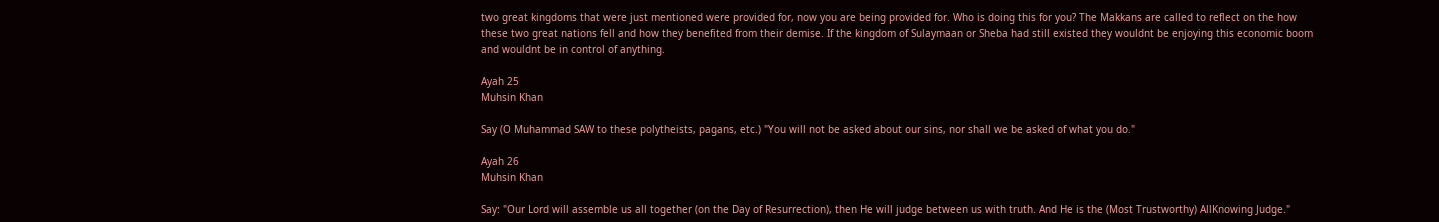two great kingdoms that were just mentioned were provided for, now you are being provided for. Who is doing this for you? The Makkans are called to reflect on the how these two great nations fell and how they benefited from their demise. If the kingdom of Sulaymaan or Sheba had still existed they wouldnt be enjoying this economic boom and wouldnt be in control of anything.

Ayah 25
Muhsin Khan

Say (O Muhammad SAW to these polytheists, pagans, etc.) "You will not be asked about our sins, nor shall we be asked of what you do."

Ayah 26
Muhsin Khan

Say: "Our Lord will assemble us all together (on the Day of Resurrection), then He will judge between us with truth. And He is the (Most Trustworthy) AllKnowing Judge."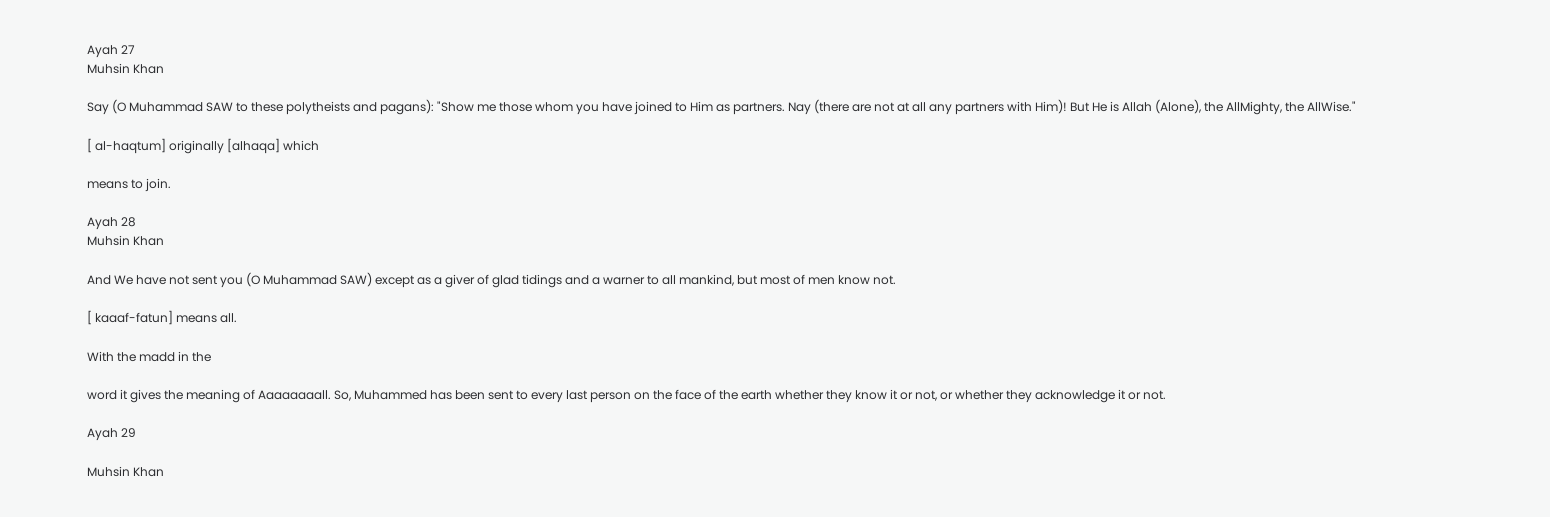Ayah 27
Muhsin Khan

Say (O Muhammad SAW to these polytheists and pagans): "Show me those whom you have joined to Him as partners. Nay (there are not at all any partners with Him)! But He is Allah (Alone), the AllMighty, the AllWise."

[ al-haqtum] originally [alhaqa] which

means to join.

Ayah 28
Muhsin Khan

And We have not sent you (O Muhammad SAW) except as a giver of glad tidings and a warner to all mankind, but most of men know not.

[ kaaaf-fatun] means all.

With the madd in the

word it gives the meaning of Aaaaaaaall. So, Muhammed has been sent to every last person on the face of the earth whether they know it or not, or whether they acknowledge it or not.

Ayah 29

Muhsin Khan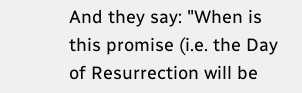And they say: "When is this promise (i.e. the Day of Resurrection will be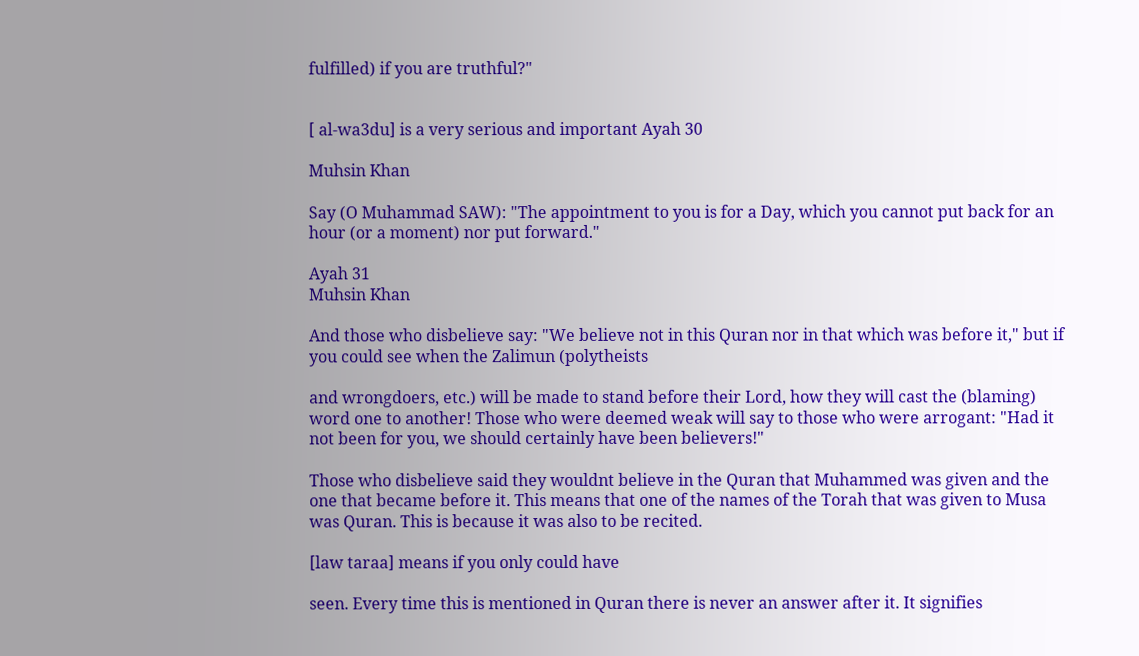fulfilled) if you are truthful?"


[ al-wa3du] is a very serious and important Ayah 30

Muhsin Khan

Say (O Muhammad SAW): "The appointment to you is for a Day, which you cannot put back for an hour (or a moment) nor put forward."

Ayah 31
Muhsin Khan

And those who disbelieve say: "We believe not in this Quran nor in that which was before it," but if you could see when the Zalimun (polytheists

and wrongdoers, etc.) will be made to stand before their Lord, how they will cast the (blaming) word one to another! Those who were deemed weak will say to those who were arrogant: "Had it not been for you, we should certainly have been believers!"

Those who disbelieve said they wouldnt believe in the Quran that Muhammed was given and the one that became before it. This means that one of the names of the Torah that was given to Musa was Quran. This is because it was also to be recited.

[law taraa] means if you only could have

seen. Every time this is mentioned in Quran there is never an answer after it. It signifies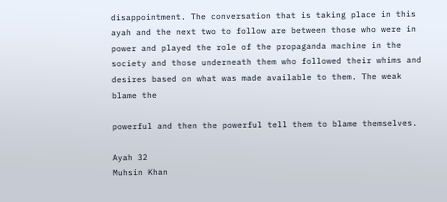disappointment. The conversation that is taking place in this ayah and the next two to follow are between those who were in power and played the role of the propaganda machine in the society and those underneath them who followed their whims and desires based on what was made available to them. The weak blame the

powerful and then the powerful tell them to blame themselves.

Ayah 32
Muhsin Khan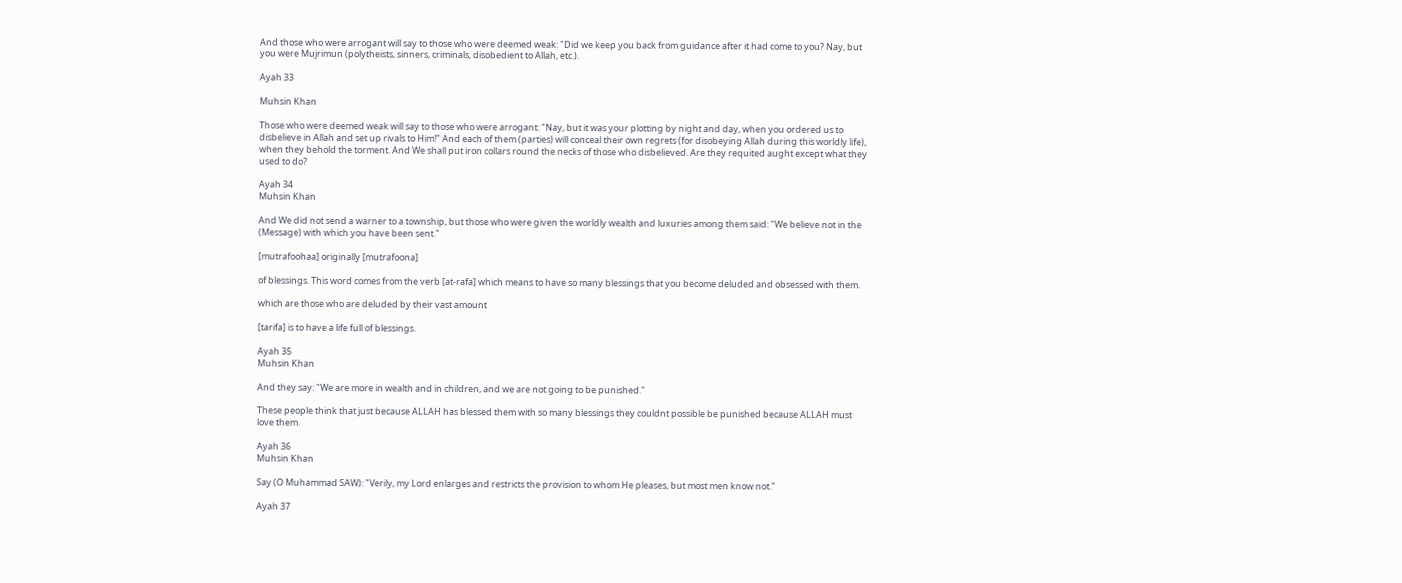And those who were arrogant will say to those who were deemed weak: "Did we keep you back from guidance after it had come to you? Nay, but you were Mujrimun (polytheists, sinners, criminals, disobedient to Allah, etc.).

Ayah 33

Muhsin Khan

Those who were deemed weak will say to those who were arrogant: "Nay, but it was your plotting by night and day, when you ordered us to disbelieve in Allah and set up rivals to Him!" And each of them (parties) will conceal their own regrets (for disobeying Allah during this worldly life), when they behold the torment. And We shall put iron collars round the necks of those who disbelieved. Are they requited aught except what they used to do?

Ayah 34
Muhsin Khan

And We did not send a warner to a township, but those who were given the worldly wealth and luxuries among them said: "We believe not in the (Message) with which you have been sent."

[mutrafoohaa] originally [mutrafoona]

of blessings. This word comes from the verb [at-rafa] which means to have so many blessings that you become deluded and obsessed with them.

which are those who are deluded by their vast amount

[tarifa] is to have a life full of blessings.

Ayah 35
Muhsin Khan

And they say: "We are more in wealth and in children, and we are not going to be punished."

These people think that just because ALLAH has blessed them with so many blessings they couldnt possible be punished because ALLAH must love them.

Ayah 36
Muhsin Khan

Say (O Muhammad SAW): "Verily, my Lord enlarges and restricts the provision to whom He pleases, but most men know not."

Ayah 37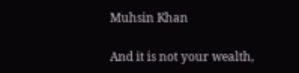Muhsin Khan

And it is not your wealth,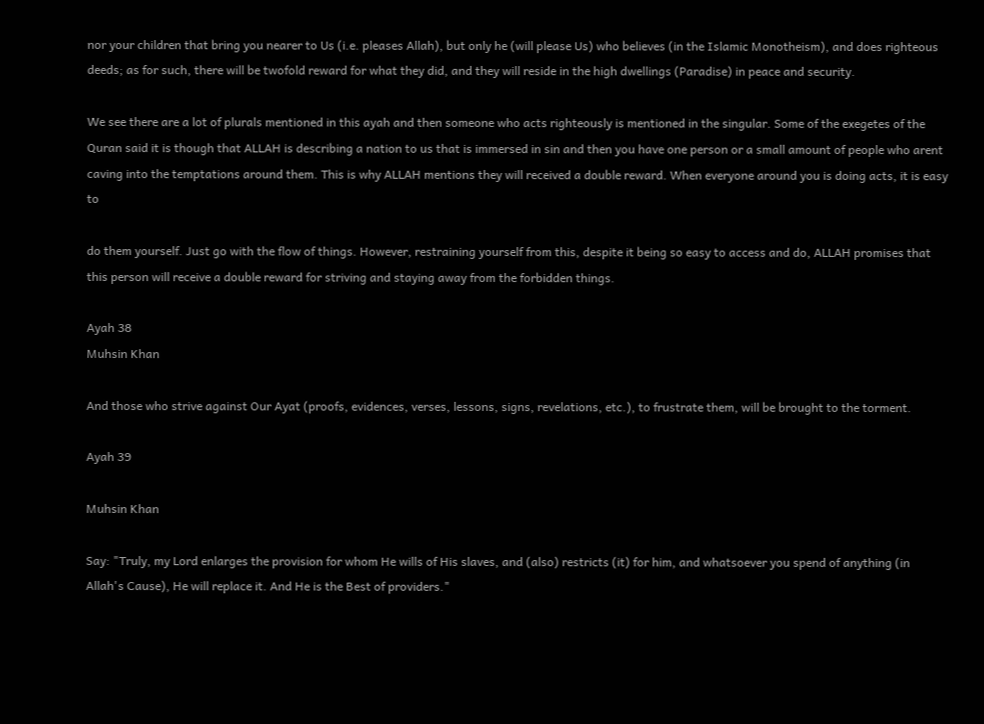nor your children that bring you nearer to Us (i.e. pleases Allah), but only he (will please Us) who believes (in the Islamic Monotheism), and does righteous deeds; as for such, there will be twofold reward for what they did, and they will reside in the high dwellings (Paradise) in peace and security.

We see there are a lot of plurals mentioned in this ayah and then someone who acts righteously is mentioned in the singular. Some of the exegetes of the Quran said it is though that ALLAH is describing a nation to us that is immersed in sin and then you have one person or a small amount of people who arent caving into the temptations around them. This is why ALLAH mentions they will received a double reward. When everyone around you is doing acts, it is easy to

do them yourself. Just go with the flow of things. However, restraining yourself from this, despite it being so easy to access and do, ALLAH promises that this person will receive a double reward for striving and staying away from the forbidden things.

Ayah 38
Muhsin Khan

And those who strive against Our Ayat (proofs, evidences, verses, lessons, signs, revelations, etc.), to frustrate them, will be brought to the torment.

Ayah 39

Muhsin Khan

Say: "Truly, my Lord enlarges the provision for whom He wills of His slaves, and (also) restricts (it) for him, and whatsoever you spend of anything (in Allah's Cause), He will replace it. And He is the Best of providers."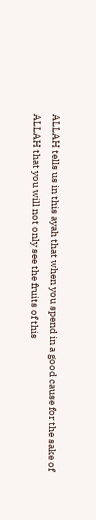ALLAH tells us in this ayah that when you spend in a good cause for the sake of ALLAH that you will not only see the fruits of this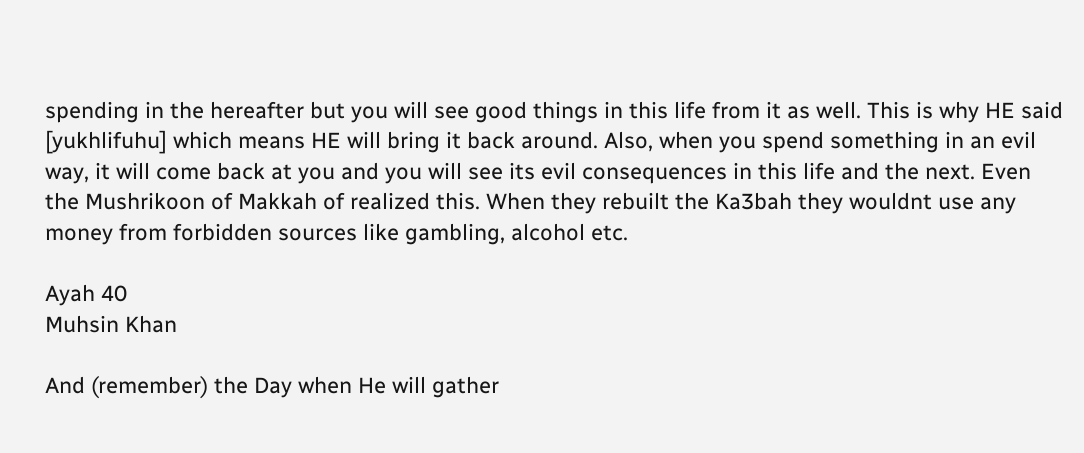spending in the hereafter but you will see good things in this life from it as well. This is why HE said [yukhlifuhu] which means HE will bring it back around. Also, when you spend something in an evil way, it will come back at you and you will see its evil consequences in this life and the next. Even the Mushrikoon of Makkah of realized this. When they rebuilt the Ka3bah they wouldnt use any money from forbidden sources like gambling, alcohol etc.

Ayah 40
Muhsin Khan

And (remember) the Day when He will gather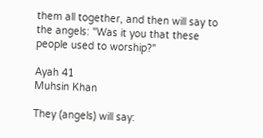them all together, and then will say to the angels: "Was it you that these people used to worship?"

Ayah 41
Muhsin Khan

They (angels) will say: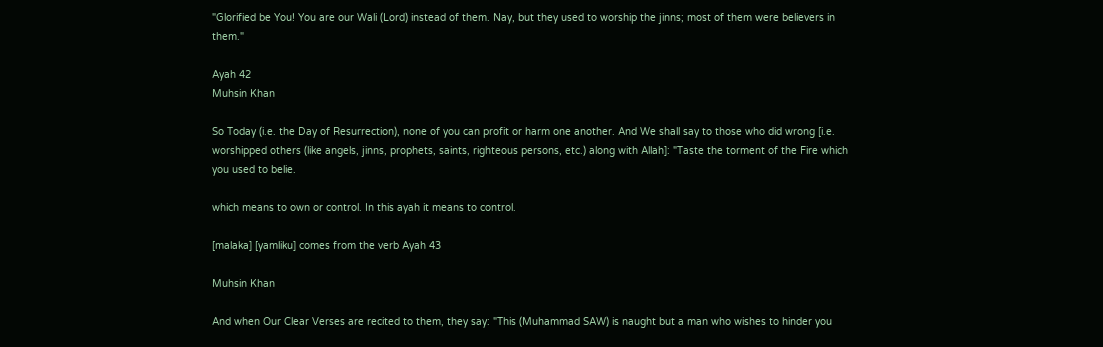"Glorified be You! You are our Wali (Lord) instead of them. Nay, but they used to worship the jinns; most of them were believers in them."

Ayah 42
Muhsin Khan

So Today (i.e. the Day of Resurrection), none of you can profit or harm one another. And We shall say to those who did wrong [i.e. worshipped others (like angels, jinns, prophets, saints, righteous persons, etc.) along with Allah]: "Taste the torment of the Fire which you used to belie.

which means to own or control. In this ayah it means to control.

[malaka] [yamliku] comes from the verb Ayah 43

Muhsin Khan

And when Our Clear Verses are recited to them, they say: "This (Muhammad SAW) is naught but a man who wishes to hinder you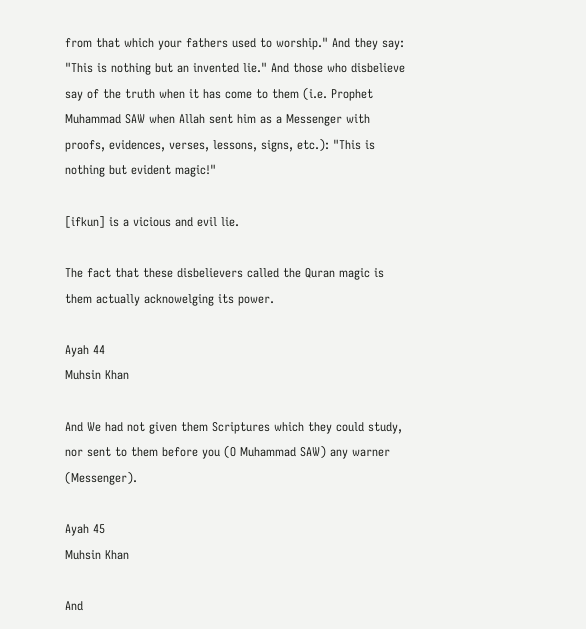from that which your fathers used to worship." And they say: "This is nothing but an invented lie." And those who disbelieve say of the truth when it has come to them (i.e. Prophet Muhammad SAW when Allah sent him as a Messenger with proofs, evidences, verses, lessons, signs, etc.): "This is nothing but evident magic!"

[ifkun] is a vicious and evil lie.

The fact that these disbelievers called the Quran magic is them actually acknowelging its power.

Ayah 44
Muhsin Khan

And We had not given them Scriptures which they could study, nor sent to them before you (O Muhammad SAW) any warner (Messenger).

Ayah 45
Muhsin Khan

And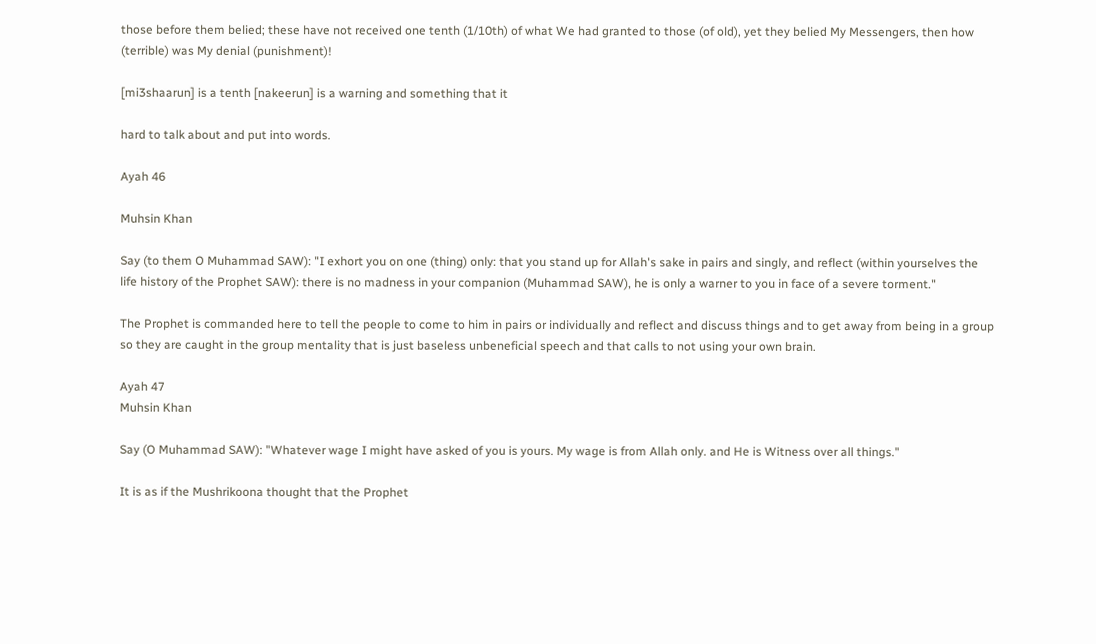those before them belied; these have not received one tenth (1/10th) of what We had granted to those (of old), yet they belied My Messengers, then how (terrible) was My denial (punishment)!

[mi3shaarun] is a tenth [nakeerun] is a warning and something that it

hard to talk about and put into words.

Ayah 46

Muhsin Khan

Say (to them O Muhammad SAW): "I exhort you on one (thing) only: that you stand up for Allah's sake in pairs and singly, and reflect (within yourselves the life history of the Prophet SAW): there is no madness in your companion (Muhammad SAW), he is only a warner to you in face of a severe torment."

The Prophet is commanded here to tell the people to come to him in pairs or individually and reflect and discuss things and to get away from being in a group so they are caught in the group mentality that is just baseless unbeneficial speech and that calls to not using your own brain.

Ayah 47
Muhsin Khan

Say (O Muhammad SAW): "Whatever wage I might have asked of you is yours. My wage is from Allah only. and He is Witness over all things."

It is as if the Mushrikoona thought that the Prophet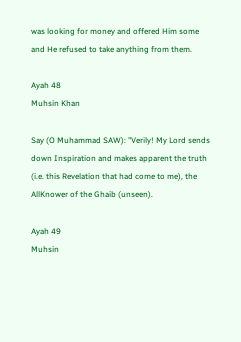was looking for money and offered Him some and He refused to take anything from them.

Ayah 48
Muhsin Khan

Say (O Muhammad SAW): "Verily! My Lord sends down Inspiration and makes apparent the truth (i.e. this Revelation that had come to me), the AllKnower of the Ghaib (unseen).

Ayah 49
Muhsin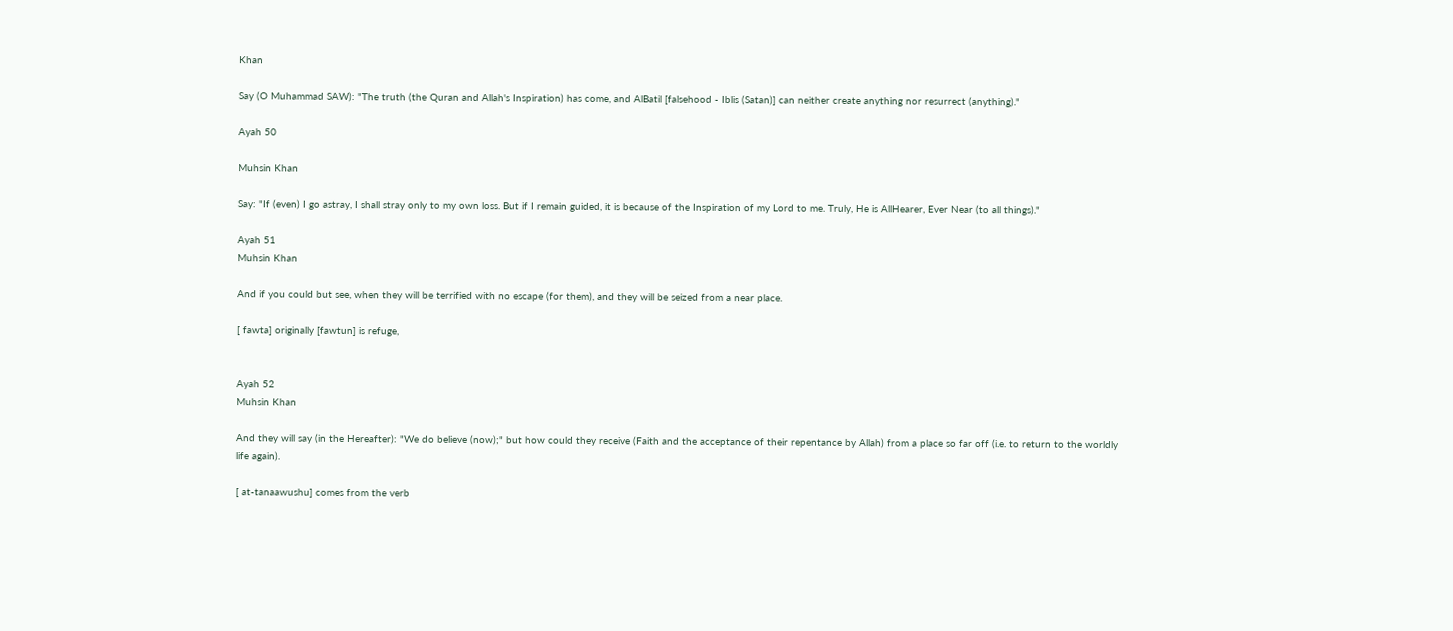Khan

Say (O Muhammad SAW): "The truth (the Quran and Allah's Inspiration) has come, and AlBatil [falsehood - Iblis (Satan)] can neither create anything nor resurrect (anything)."

Ayah 50

Muhsin Khan

Say: "If (even) I go astray, I shall stray only to my own loss. But if I remain guided, it is because of the Inspiration of my Lord to me. Truly, He is AllHearer, Ever Near (to all things)."

Ayah 51
Muhsin Khan

And if you could but see, when they will be terrified with no escape (for them), and they will be seized from a near place.

[ fawta] originally [fawtun] is refuge,


Ayah 52
Muhsin Khan

And they will say (in the Hereafter): "We do believe (now);" but how could they receive (Faith and the acceptance of their repentance by Allah) from a place so far off (i.e. to return to the worldly life again).

[ at-tanaawushu] comes from the verb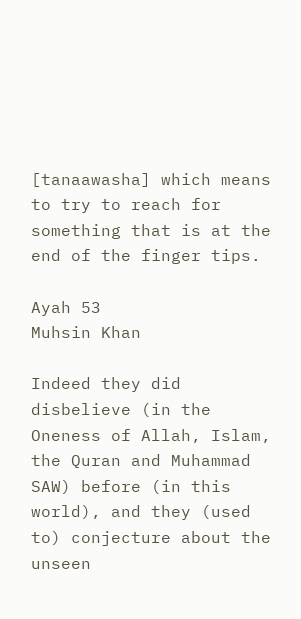[tanaawasha] which means to try to reach for something that is at the end of the finger tips.

Ayah 53
Muhsin Khan

Indeed they did disbelieve (in the Oneness of Allah, Islam, the Quran and Muhammad SAW) before (in this world), and they (used to) conjecture about the unseen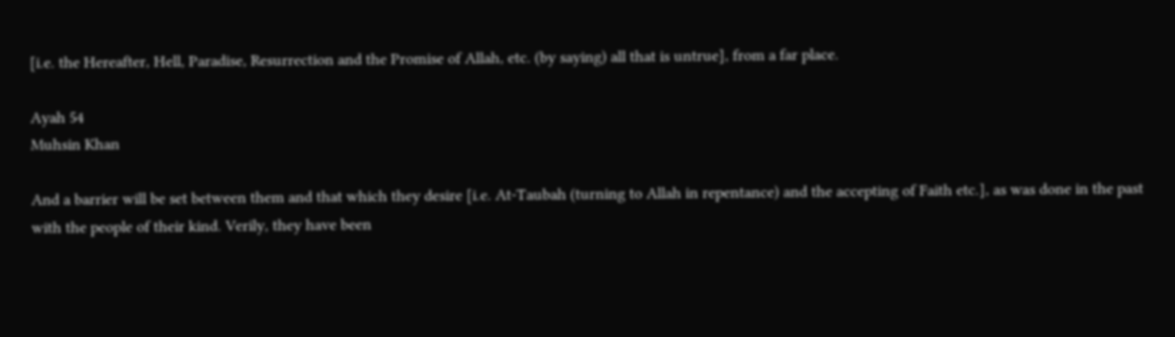[i.e. the Hereafter, Hell, Paradise, Resurrection and the Promise of Allah, etc. (by saying) all that is untrue], from a far place.

Ayah 54
Muhsin Khan

And a barrier will be set between them and that which they desire [i.e. At-Taubah (turning to Allah in repentance) and the accepting of Faith etc.], as was done in the past with the people of their kind. Verily, they have been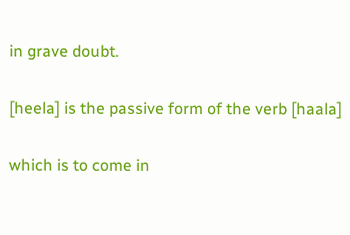in grave doubt.

[heela] is the passive form of the verb [haala]

which is to come in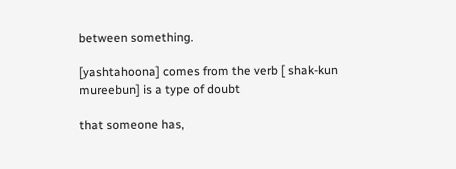between something.

[yashtahoona] comes from the verb [ shak-kun mureebun] is a type of doubt

that someone has,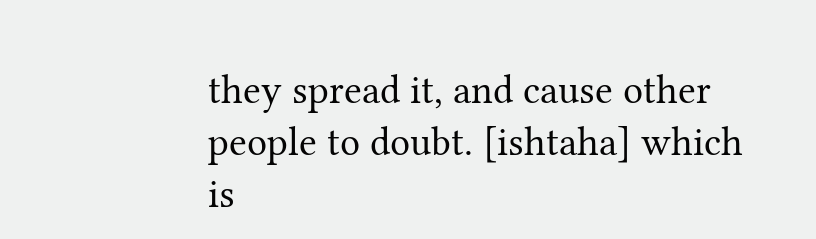they spread it, and cause other people to doubt. [ishtaha] which is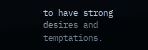to have strong desires and temptations.